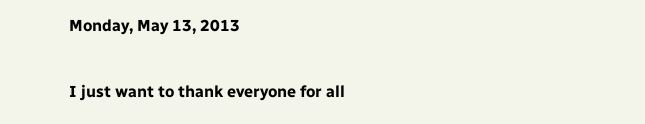Monday, May 13, 2013


I just want to thank everyone for all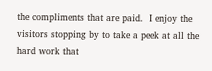the compliments that are paid.  I enjoy the visitors stopping by to take a peek at all the hard work that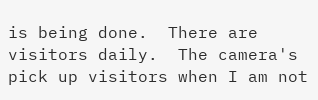is being done.  There are visitors daily.  The camera's pick up visitors when I am not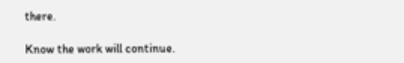there.

Know the work will continue.